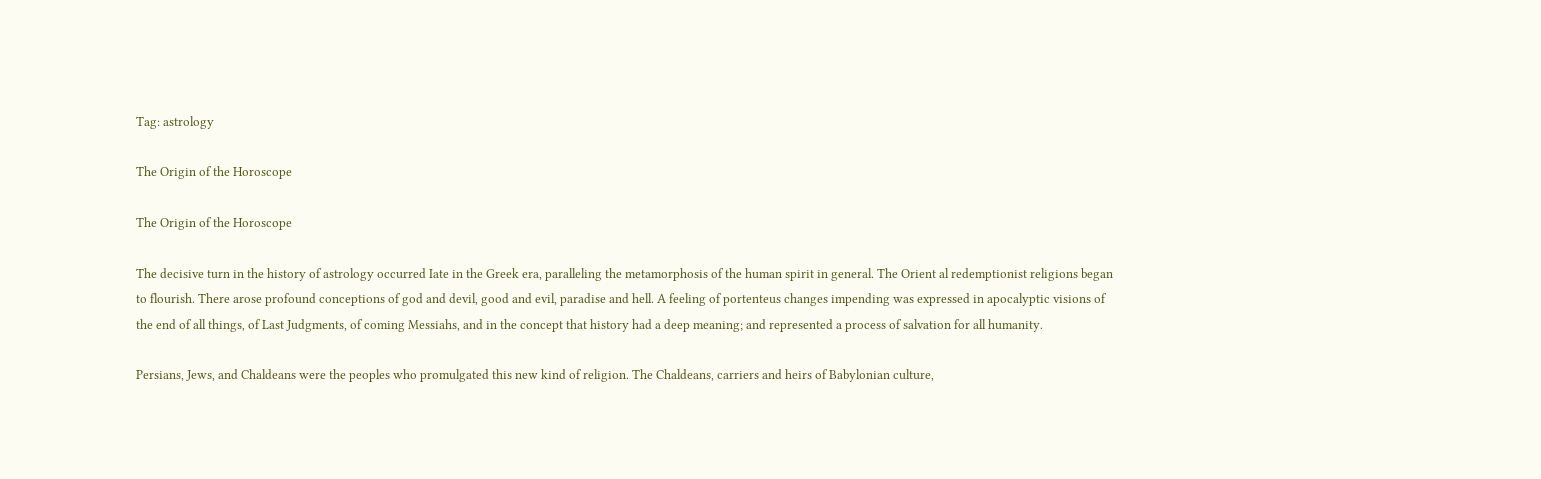Tag: astrology

The Origin of the Horoscope

The Origin of the Horoscope

The decisive turn in the history of astrology occurred Iate in the Greek era, paralleling the metamorphosis of the human spirit in general. The Orient al redemptionist religions began to flourish. There arose profound conceptions of god and devil, good and evil, paradise and hell. A feeling of portenteus changes impending was expressed in apocalyptic visions of the end of all things, of Last Judgments, of coming Messiahs, and in the concept that history had a deep meaning; and represented a process of salvation for all humanity.

Persians, Jews, and Chaldeans were the peoples who promulgated this new kind of religion. The Chaldeans, carriers and heirs of Babylonian culture,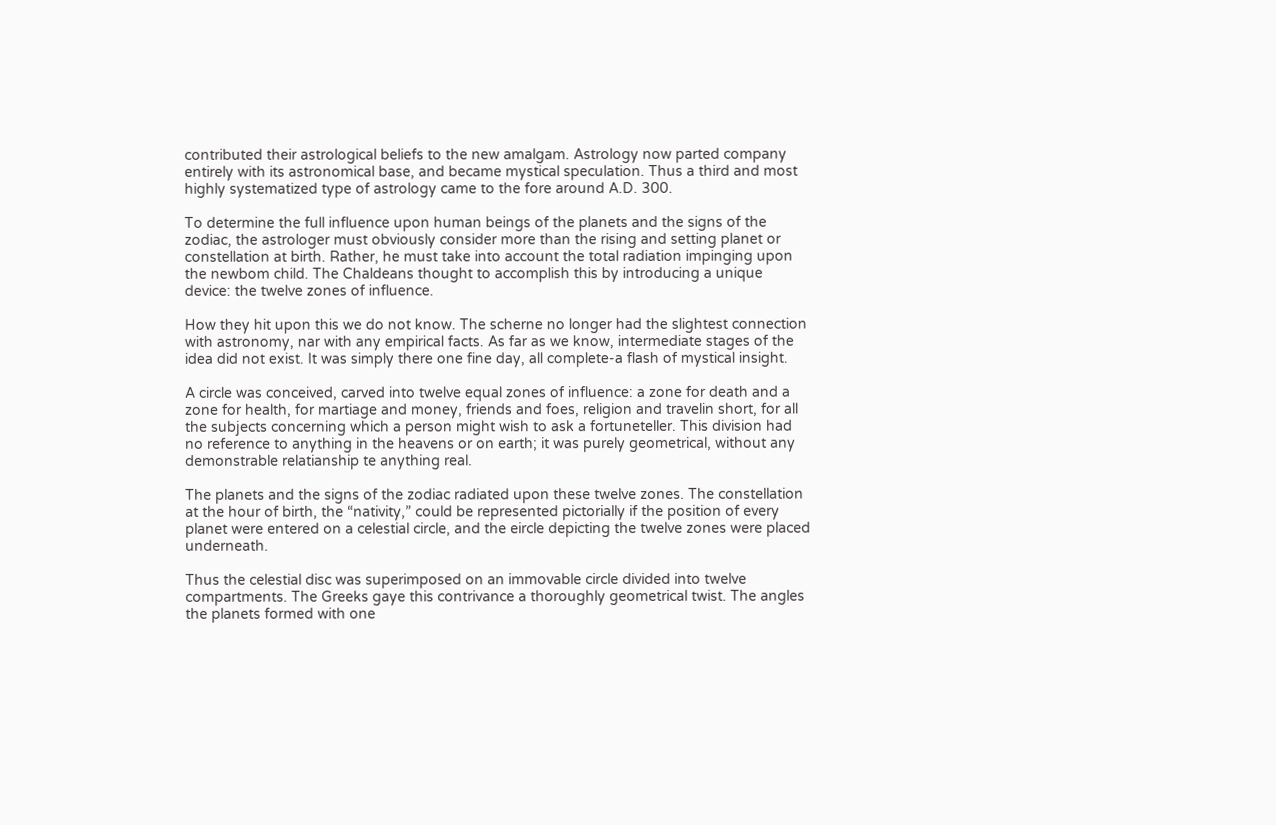contributed their astrological beliefs to the new amalgam. Astrology now parted company entirely with its astronomical base, and became mystical speculation. Thus a third and most highly systematized type of astrology came to the fore around A.D. 300.

To determine the full influence upon human beings of the planets and the signs of the zodiac, the astrologer must obviously consider more than the rising and setting planet or constellation at birth. Rather, he must take into account the total radiation impinging upon the newbom child. The Chaldeans thought to accomplish this by introducing a unique device: the twelve zones of influence.

How they hit upon this we do not know. The scherne no longer had the slightest connection with astronomy, nar with any empirical facts. As far as we know, intermediate stages of the idea did not exist. It was simply there one fine day, all complete-a flash of mystical insight.

A circle was conceived, carved into twelve equal zones of influence: a zone for death and a zone for health, for martiage and money, friends and foes, religion and travelin short, for all the subjects concerning which a person might wish to ask a fortuneteller. This division had no reference to anything in the heavens or on earth; it was purely geometrical, without any demonstrable relatianship te anything real.

The planets and the signs of the zodiac radiated upon these twelve zones. The constellation at the hour of birth, the “nativity,” could be represented pictorially if the position of every planet were entered on a celestial circle, and the eircle depicting the twelve zones were placed underneath.

Thus the celestial disc was superimposed on an immovable circle divided into twelve compartments. The Greeks gaye this contrivance a thoroughly geometrical twist. The angles the planets formed with one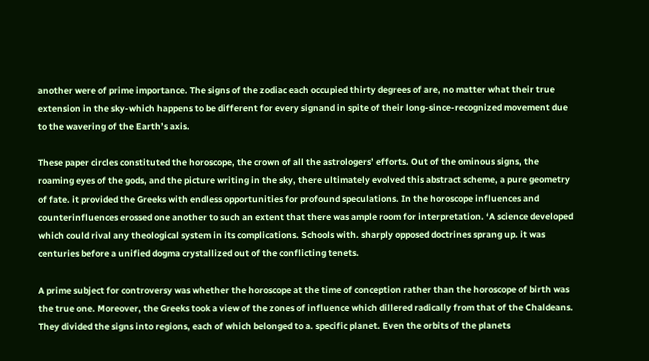another were of prime importance. The signs of the zodiac each occupied thirty degrees of are, no matter what their true extension in the sky-which happens to be different for every signand in spite of their long-since-recognized movement due to the wavering of the Earth’s axis.

These paper circles constituted the horoscope, the crown of all the astrologers’ efforts. Out of the ominous signs, the roaming eyes of the gods, and the picture writing in the sky, there ultimately evolved this abstract scheme, a pure geometry of fate. it provided the Greeks with endless opportunities for profound speculations. In the horoscope influences and counterinfluences erossed one another to such an extent that there was ample room for interpretation. ‘A science developed which could rival any theological system in its complications. Schools with. sharply opposed doctrines sprang up. it was centuries before a unified dogma crystallized out of the conflicting tenets.

A prime subject for controversy was whether the horoscope at the time of conception rather than the horoscope of birth was the true one. Moreover, the Greeks took a view of the zones of influence which dillered radically from that of the Chaldeans. They divided the signs into regions, each of which belonged to a. specific planet. Even the orbits of the planets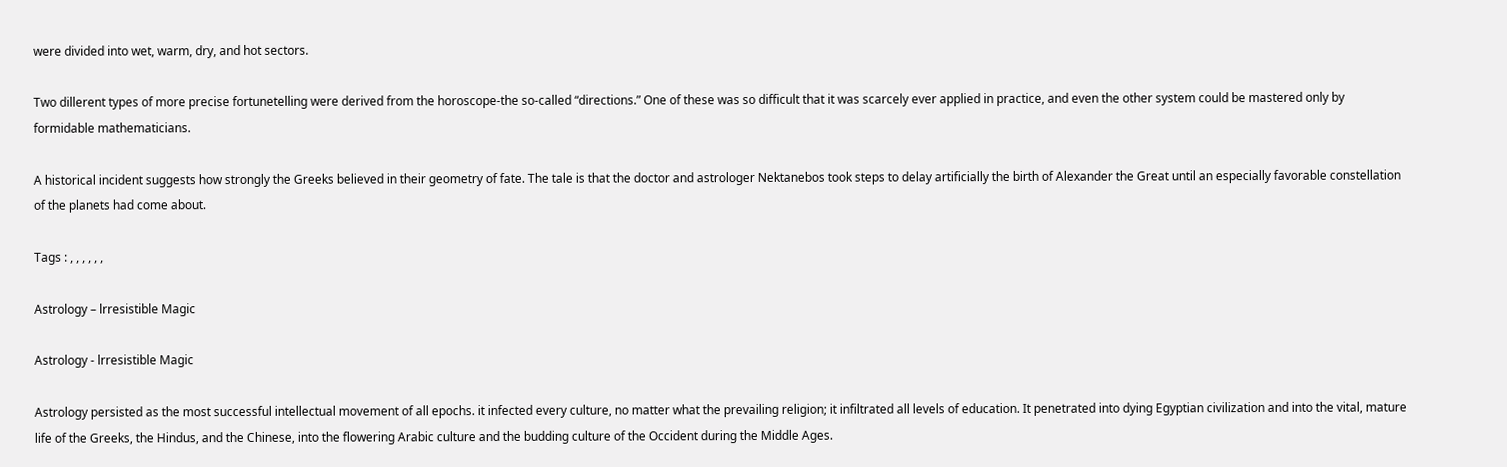were divided into wet, warm, dry, and hot sectors.

Two dillerent types of more precise fortunetelling were derived from the horoscope-the so-called “directions.” One of these was so difficult that it was scarcely ever applied in practice, and even the other system could be mastered only by formidable mathematicians.

A historical incident suggests how strongly the Greeks believed in their geometry of fate. The tale is that the doctor and astrologer Nektanebos took steps to delay artificially the birth of Alexander the Great until an especially favorable constellation of the planets had come about.

Tags : , , , , , ,

Astrology – lrresistible Magic

Astrology - lrresistible Magic

Astrology persisted as the most successful intellectual movement of all epochs. it infected every culture, no matter what the prevailing religion; it infiltrated all levels of education. It penetrated into dying Egyptian civilization and into the vital, mature life of the Greeks, the Hindus, and the Chinese, into the flowering Arabic culture and the budding culture of the Occident during the Middle Ages.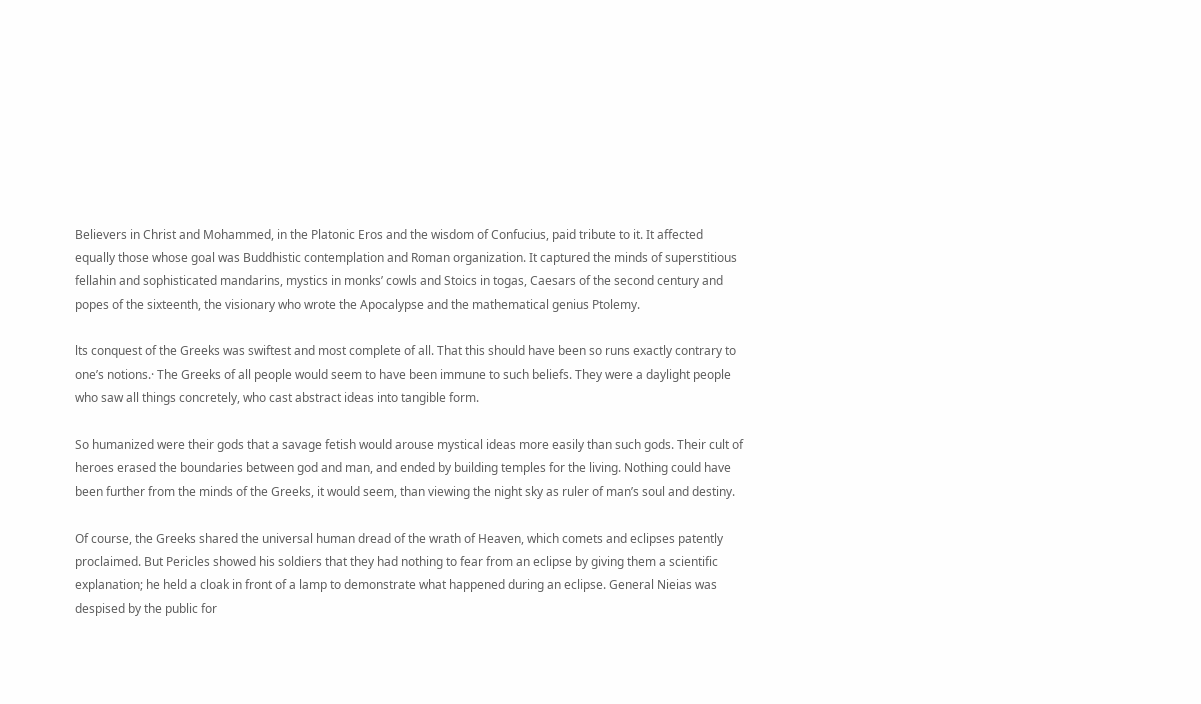Believers in Christ and Mohammed, in the Platonic Eros and the wisdom of Confucius, paid tribute to it. It affected equally those whose goal was Buddhistic contemplation and Roman organization. It captured the minds of superstitious fellahin and sophisticated mandarins, mystics in monks’ cowls and Stoics in togas, Caesars of the second century and popes of the sixteenth, the visionary who wrote the Apocalypse and the mathematical genius Ptolemy.

lts conquest of the Greeks was swiftest and most complete of all. That this should have been so runs exactly contrary to one’s notions.· The Greeks of all people would seem to have been immune to such beliefs. They were a daylight people who saw all things concretely, who cast abstract ideas into tangible form.

So humanized were their gods that a savage fetish would arouse mystical ideas more easily than such gods. Their cult of heroes erased the boundaries between god and man, and ended by building temples for the living. Nothing could have been further from the minds of the Greeks, it would seem, than viewing the night sky as ruler of man’s soul and destiny.

Of course, the Greeks shared the universal human dread of the wrath of Heaven, which comets and eclipses patently proclaimed. But Pericles showed his soldiers that they had nothing to fear from an eclipse by giving them a scientific explanation; he held a cloak in front of a lamp to demonstrate what happened during an eclipse. General Nieias was despised by the public for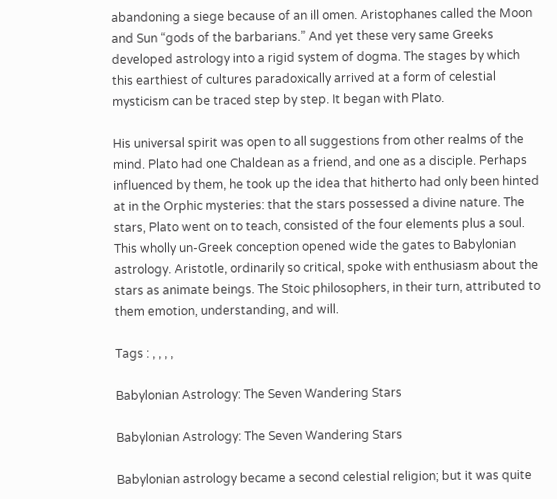abandoning a siege because of an ill omen. Aristophanes called the Moon and Sun “gods of the barbarians.” And yet these very same Greeks developed astrology into a rigid system of dogma. The stages by which this earthiest of cultures paradoxically arrived at a form of celestial mysticism can be traced step by step. It began with Plato.

His universal spirit was open to all suggestions from other realms of the mind. Plato had one Chaldean as a friend, and one as a disciple. Perhaps influenced by them, he took up the idea that hitherto had only been hinted at in the Orphic mysteries: that the stars possessed a divine nature. The stars, Plato went on to teach, consisted of the four elements plus a soul. This wholly un-Greek conception opened wide the gates to Babylonian astrology. Aristotle, ordinarily so critical, spoke with enthusiasm about the stars as animate beings. The Stoic philosophers, in their turn, attributed to them emotion, understanding, and will.

Tags : , , , ,

Babylonian Astrology: The Seven Wandering Stars

Babylonian Astrology: The Seven Wandering Stars

Babylonian astrology became a second celestial religion; but it was quite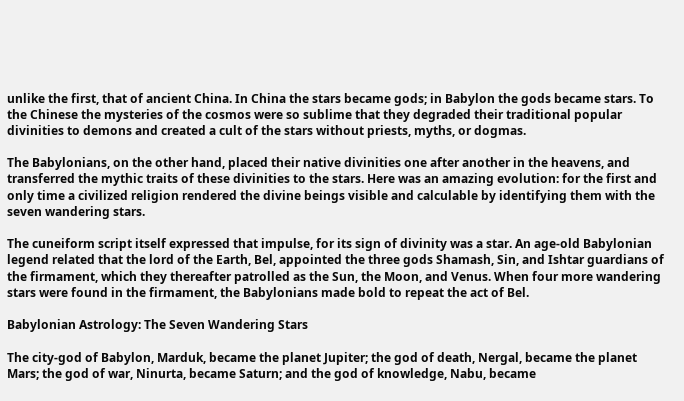unlike the first, that of ancient China. In China the stars became gods; in Babylon the gods became stars. To the Chinese the mysteries of the cosmos were so sublime that they degraded their traditional popular divinities to demons and created a cult of the stars without priests, myths, or dogmas.

The Babylonians, on the other hand, placed their native divinities one after another in the heavens, and transferred the mythic traits of these divinities to the stars. Here was an amazing evolution: for the first and only time a civilized religion rendered the divine beings visible and calculable by identifying them with the seven wandering stars.

The cuneiform script itself expressed that impulse, for its sign of divinity was a star. An age-old Babylonian legend related that the lord of the Earth, Bel, appointed the three gods Shamash, Sin, and Ishtar guardians of the firmament, which they thereafter patrolled as the Sun, the Moon, and Venus. When four more wandering stars were found in the firmament, the Babylonians made bold to repeat the act of Bel.

Babylonian Astrology: The Seven Wandering Stars

The city-god of Babylon, Marduk, became the planet Jupiter; the god of death, Nergal, became the planet Mars; the god of war, Ninurta, became Saturn; and the god of knowledge, Nabu, became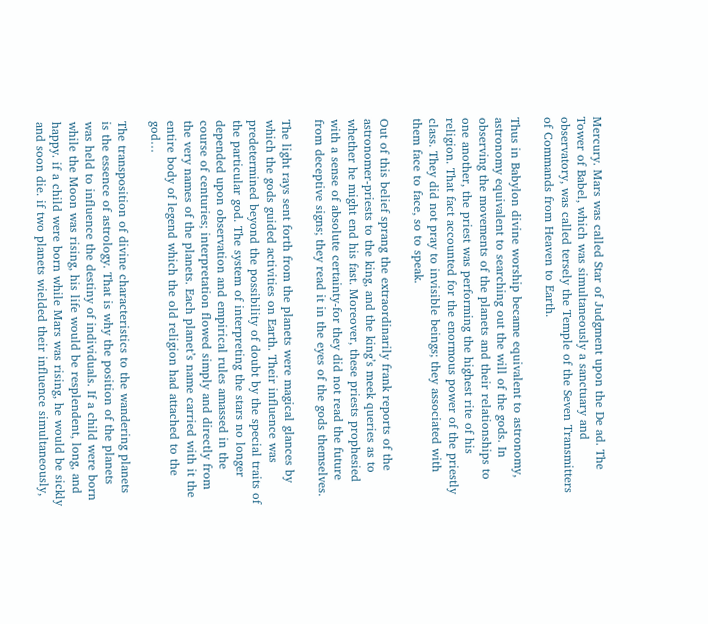Mercury. Mars was called Star of Judgment upon the De ad. The Tower of Babel, which was simultaneously a sanctuary and observatory, was called tersely the Temple of the Seven Transmitters of Commands from Heaven to Earth.

Thus in Babylon divine worship became equivalent to astronomy, astronomy equivalent to searching out the will of the gods. In observing the movements of the planets and their relationships to one another, the priest was performing the highest rite of his religion. That fact accounted for the enormous power of the priestly class. They did not pray to invisible beings; they associated with them face to face, so to speak.

Out of this belief sprang the extraordinarily frank reports of the astronomer-priests to the king, and the king’s meek queries as to whether he might end his fast. Moreover, these priests prophesied with a sense of absolute certainty-for they did not read the future from deceptive signs; they read it in the eyes of the gods themselves.

The light rays sent forth from the planets were magical glances by which the gods guided activities on Earth. Their influence was predetermined beyond the possibility of doubt by the special traits of the particular god. The system of interpreting the stars no longer depended upon observation and empirical rules amassed in the course of centuries; interpretation flowed simply and directly from the very names of the planets. Each planet’s name carried with it the entire body of legend which the old religion had attached to the god…

The transposition of divine characteristics to the wandering planets is the essence of astrology. That is why the position of the planets was held to influence the destiny of individuals. If a child were born while the Moon was rising, his life would be resplendent, long, and happy. if a child were born while Mars was rising, he would be sickly and soon die. if two planets wielded their influence simultaneously,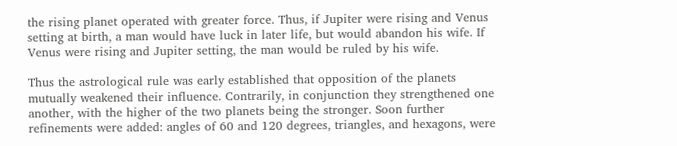the rising planet operated with greater force. Thus, if Jupiter were rising and Venus setting at birth, a man would have luck in later life, but would abandon his wife. If Venus were rising and Jupiter setting, the man would be ruled by his wife.

Thus the astrological rule was early established that opposition of the planets mutually weakened their influence. Contrarily, in conjunction they strengthened one another, with the higher of the two planets being the stronger. Soon further refinements were added: angles of 60 and 120 degrees, triangles, and hexagons, were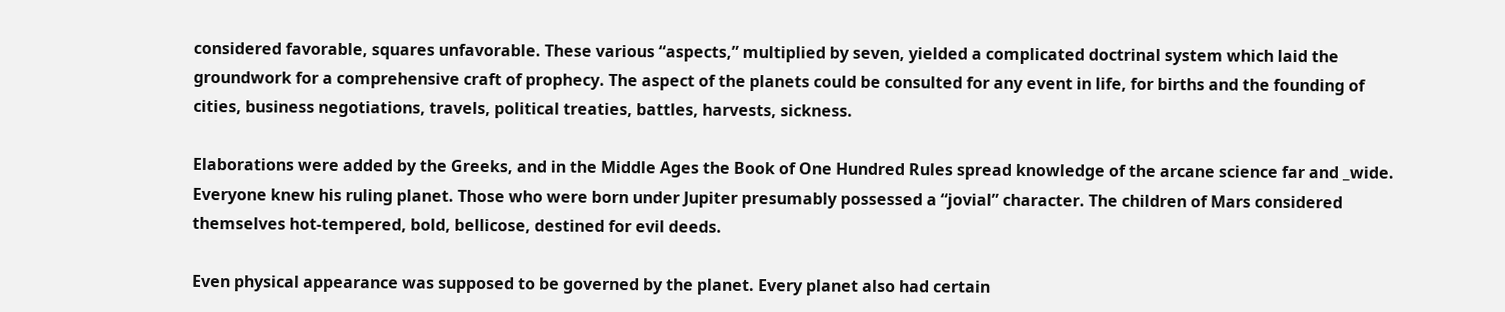considered favorable, squares unfavorable. These various “aspects,” multiplied by seven, yielded a complicated doctrinal system which laid the groundwork for a comprehensive craft of prophecy. The aspect of the planets could be consulted for any event in life, for births and the founding of cities, business negotiations, travels, political treaties, battles, harvests, sickness.

Elaborations were added by the Greeks, and in the Middle Ages the Book of One Hundred Rules spread knowledge of the arcane science far and _wide. Everyone knew his ruling planet. Those who were born under Jupiter presumably possessed a “jovial” character. The children of Mars considered themselves hot-tempered, bold, bellicose, destined for evil deeds.

Even physical appearance was supposed to be governed by the planet. Every planet also had certain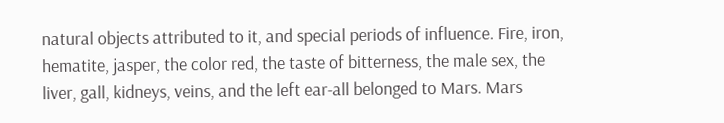natural objects attributed to it, and special periods of influence. Fire, iron, hematite, jasper, the color red, the taste of bitterness, the male sex, the liver, gall, kidneys, veins, and the left ear-all belonged to Mars. Mars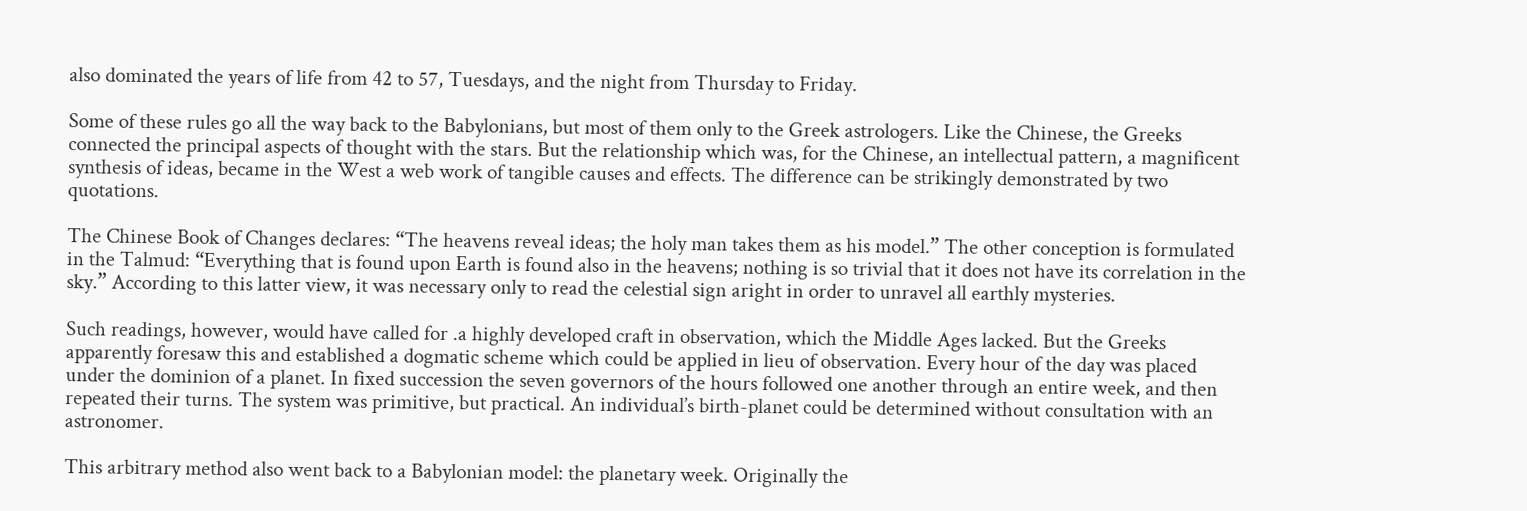also dominated the years of life from 42 to 57, Tuesdays, and the night from Thursday to Friday.

Some of these rules go all the way back to the Babylonians, but most of them only to the Greek astrologers. Like the Chinese, the Greeks connected the principal aspects of thought with the stars. But the relationship which was, for the Chinese, an intellectual pattern, a magnificent synthesis of ideas, became in the West a web work of tangible causes and effects. The difference can be strikingly demonstrated by two quotations.

The Chinese Book of Changes declares: “The heavens reveal ideas; the holy man takes them as his model.” The other conception is formulated in the Talmud: “Everything that is found upon Earth is found also in the heavens; nothing is so trivial that it does not have its correlation in the sky.” According to this latter view, it was necessary only to read the celestial sign aright in order to unravel all earthly mysteries.

Such readings, however, would have called for .a highly developed craft in observation, which the Middle Ages lacked. But the Greeks apparently foresaw this and established a dogmatic scheme which could be applied in lieu of observation. Every hour of the day was placed under the dominion of a planet. In fixed succession the seven governors of the hours followed one another through an entire week, and then repeated their turns. The system was primitive, but practical. An individual’s birth-planet could be determined without consultation with an astronomer.

This arbitrary method also went back to a Babylonian model: the planetary week. Originally the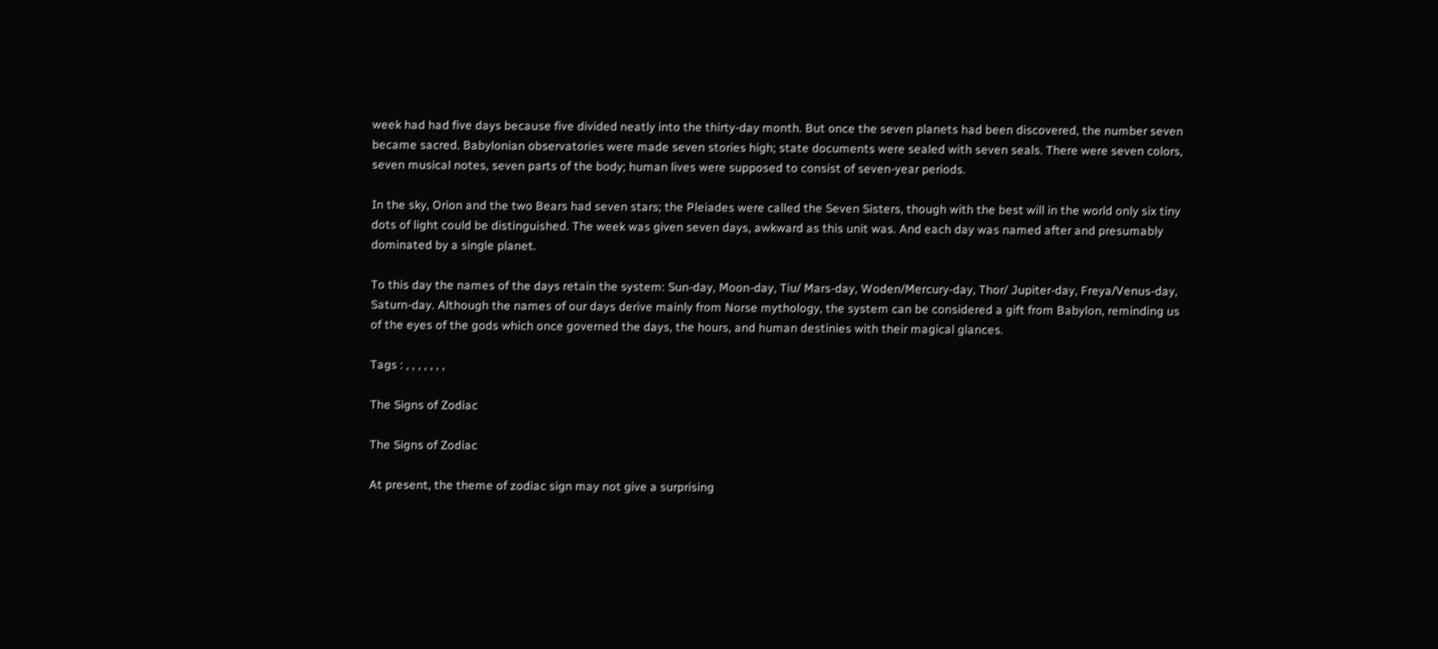week had had five days because five divided neatly into the thirty-day month. But once the seven planets had been discovered, the number seven became sacred. Babylonian observatories were made seven stories high; state documents were sealed with seven seals. There were seven colors, seven musical notes, seven parts of the body; human lives were supposed to consist of seven-year periods.

In the sky, Orion and the two Bears had seven stars; the Pleiades were called the Seven Sisters, though with the best will in the world only six tiny dots of light could be distinguished. The week was given seven days, awkward as this unit was. And each day was named after and presumably dominated by a single planet.

To this day the names of the days retain the system: Sun-day, Moon-day, Tiu/ Mars-day, Woden/Mercury-day, Thor/ Jupiter-day, Freya/Venus-day, Saturn-day. Although the names of our days derive mainly from Norse mythology, the system can be considered a gift from Babylon, reminding us of the eyes of the gods which once governed the days, the hours, and human destinies with their magical glances.

Tags : , , , , , , ,

The Signs of Zodiac

The Signs of Zodiac

At present, the theme of zodiac sign may not give a surprising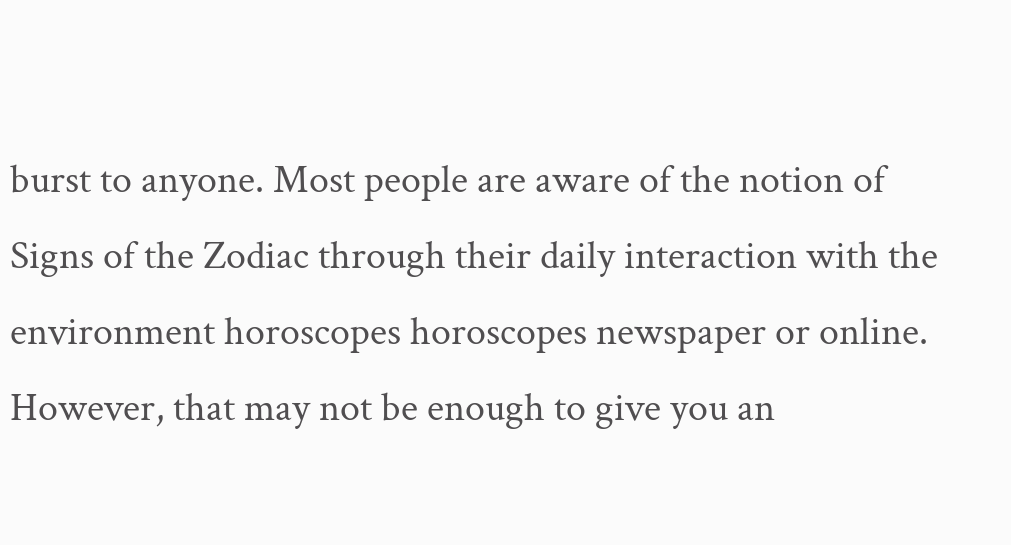burst to anyone. Most people are aware of the notion of Signs of the Zodiac through their daily interaction with the environment horoscopes horoscopes newspaper or online. However, that may not be enough to give you an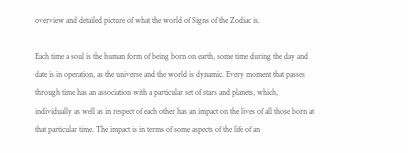overview and detailed picture of what the world of Signs of the Zodiac is.

Each time a soul is the human form of being born on earth, some time during the day and date is in operation, as the universe and the world is dynamic. Every moment that passes through time has an association with a particular set of stars and planets, which, individually as well as in respect of each other has an impact on the lives of all those born at that particular time. The impact is in terms of some aspects of the life of an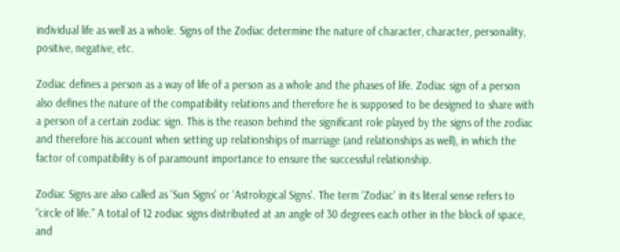individual life as well as a whole. Signs of the Zodiac determine the nature of character, character, personality, positive, negative, etc.

Zodiac defines a person as a way of life of a person as a whole and the phases of life. Zodiac sign of a person also defines the nature of the compatibility relations and therefore he is supposed to be designed to share with a person of a certain zodiac sign. This is the reason behind the significant role played by the signs of the zodiac and therefore his account when setting up relationships of marriage (and relationships as well), in which the factor of compatibility is of paramount importance to ensure the successful relationship.

Zodiac Signs are also called as ‘Sun Signs’ or ‘Astrological Signs’. The term ‘Zodiac’ in its literal sense refers to “circle of life.” A total of 12 zodiac signs distributed at an angle of 30 degrees each other in the block of space, and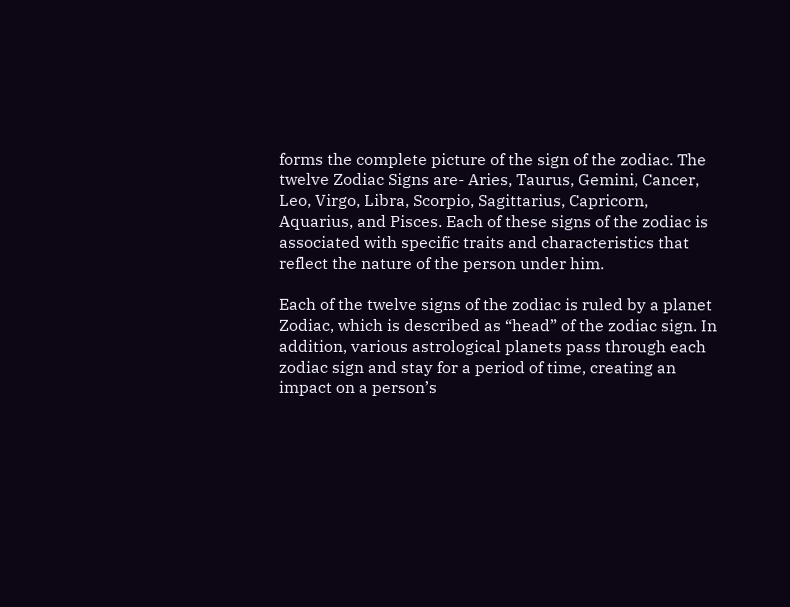forms the complete picture of the sign of the zodiac. The twelve Zodiac Signs are- Aries, Taurus, Gemini, Cancer, Leo, Virgo, Libra, Scorpio, Sagittarius, Capricorn, Aquarius, and Pisces. Each of these signs of the zodiac is associated with specific traits and characteristics that reflect the nature of the person under him.

Each of the twelve signs of the zodiac is ruled by a planet Zodiac, which is described as “head” of the zodiac sign. In addition, various astrological planets pass through each zodiac sign and stay for a period of time, creating an impact on a person’s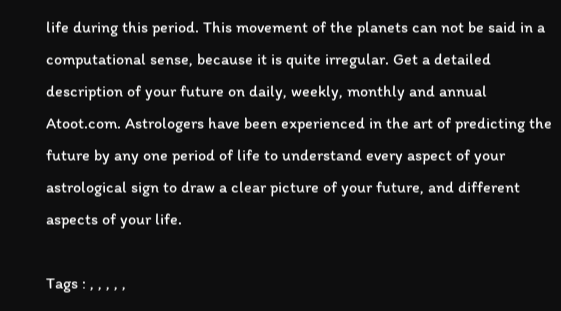life during this period. This movement of the planets can not be said in a computational sense, because it is quite irregular. Get a detailed description of your future on daily, weekly, monthly and annual Atoot.com. Astrologers have been experienced in the art of predicting the future by any one period of life to understand every aspect of your astrological sign to draw a clear picture of your future, and different aspects of your life.

Tags : , , , , ,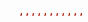, , , , , , , , , , ,